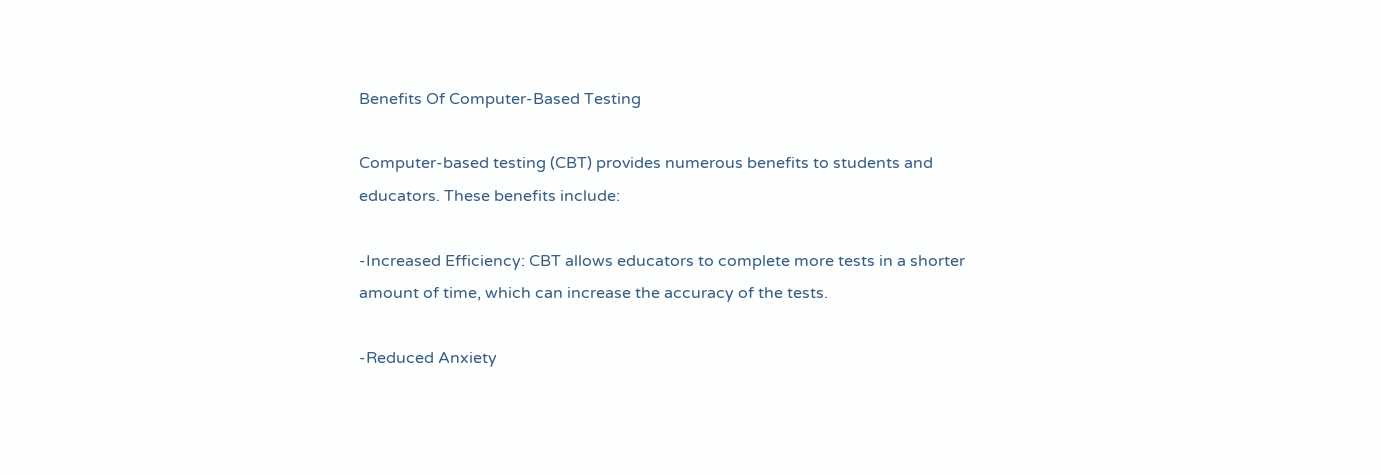Benefits Of Computer-Based Testing

Computer-based testing (CBT) provides numerous benefits to students and educators. These benefits include:

-Increased Efficiency: CBT allows educators to complete more tests in a shorter amount of time, which can increase the accuracy of the tests.

-Reduced Anxiety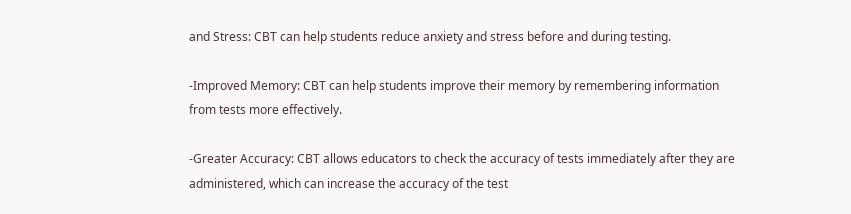and Stress: CBT can help students reduce anxiety and stress before and during testing.

-Improved Memory: CBT can help students improve their memory by remembering information from tests more effectively.

-Greater Accuracy: CBT allows educators to check the accuracy of tests immediately after they are administered, which can increase the accuracy of the test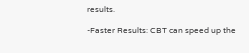results.

-Faster Results: CBT can speed up the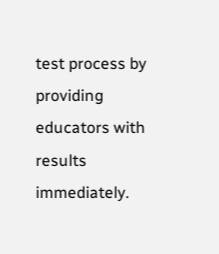test process by providing educators with results immediately.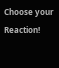Choose your Reaction!